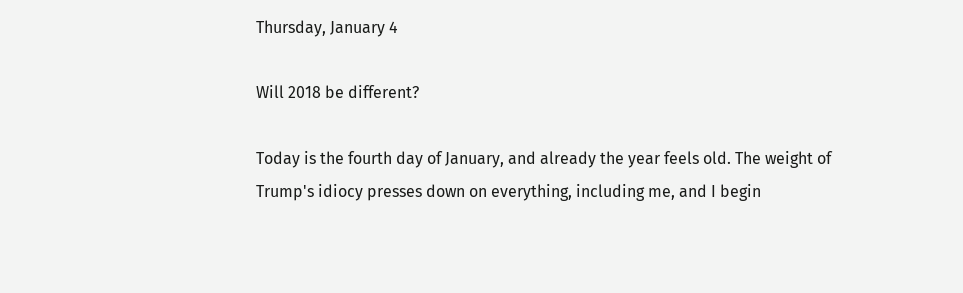Thursday, January 4

Will 2018 be different?

Today is the fourth day of January, and already the year feels old. The weight of Trump's idiocy presses down on everything, including me, and I begin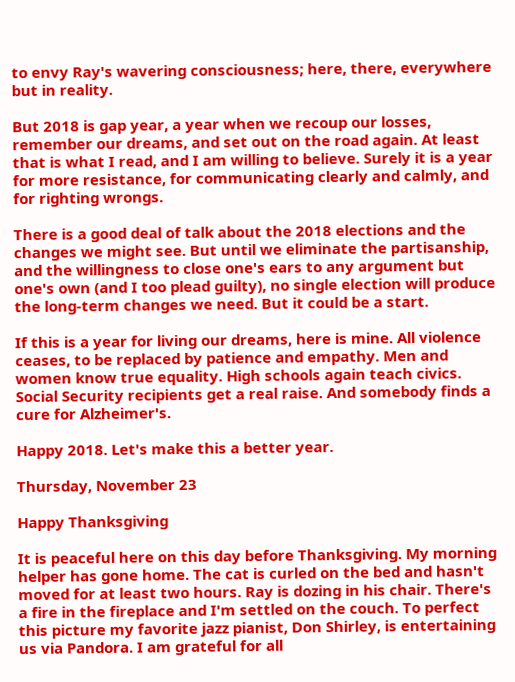to envy Ray's wavering consciousness; here, there, everywhere but in reality.

But 2018 is gap year, a year when we recoup our losses, remember our dreams, and set out on the road again. At least that is what I read, and I am willing to believe. Surely it is a year for more resistance, for communicating clearly and calmly, and for righting wrongs.

There is a good deal of talk about the 2018 elections and the changes we might see. But until we eliminate the partisanship, and the willingness to close one's ears to any argument but one's own (and I too plead guilty), no single election will produce the long-term changes we need. But it could be a start.

If this is a year for living our dreams, here is mine. All violence ceases, to be replaced by patience and empathy. Men and women know true equality. High schools again teach civics. Social Security recipients get a real raise. And somebody finds a cure for Alzheimer's.

Happy 2018. Let's make this a better year.

Thursday, November 23

Happy Thanksgiving

It is peaceful here on this day before Thanksgiving. My morning helper has gone home. The cat is curled on the bed and hasn't moved for at least two hours. Ray is dozing in his chair. There's a fire in the fireplace and I'm settled on the couch. To perfect this picture my favorite jazz pianist, Don Shirley, is entertaining us via Pandora. I am grateful for all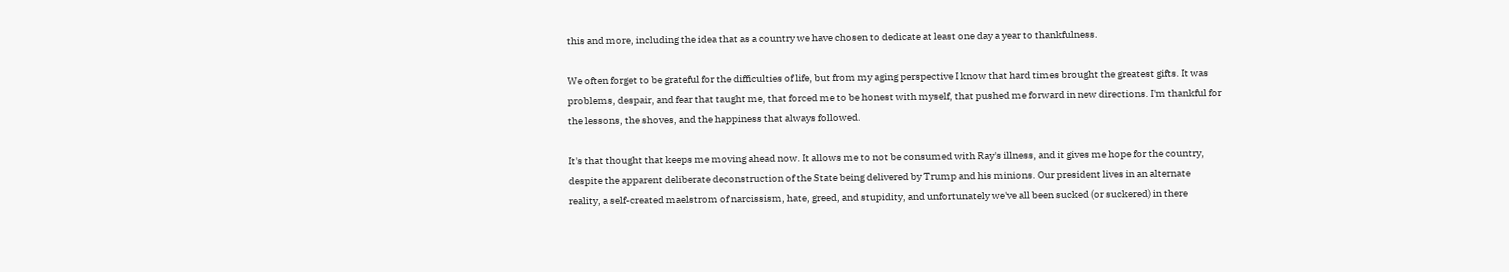this and more, including the idea that as a country we have chosen to dedicate at least one day a year to thankfulness.

We often forget to be grateful for the difficulties of life, but from my aging perspective I know that hard times brought the greatest gifts. It was problems, despair, and fear that taught me, that forced me to be honest with myself, that pushed me forward in new directions. I'm thankful for the lessons, the shoves, and the happiness that always followed.

It's that thought that keeps me moving ahead now. It allows me to not be consumed with Ray's illness, and it gives me hope for the country, despite the apparent deliberate deconstruction of the State being delivered by Trump and his minions. Our president lives in an alternate reality, a self-created maelstrom of narcissism, hate, greed, and stupidity, and unfortunately we've all been sucked (or suckered) in there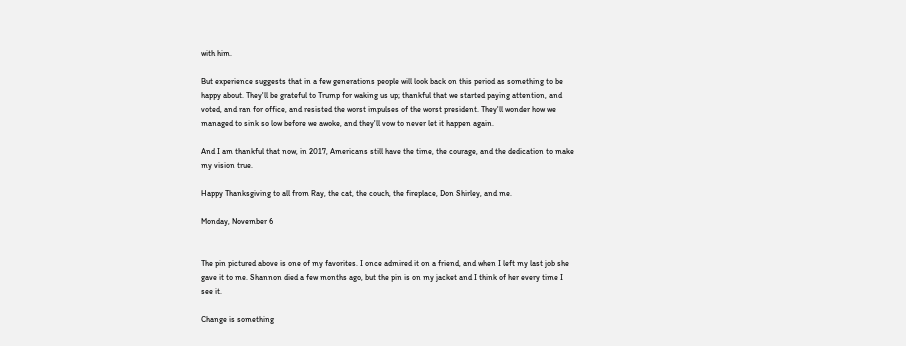with him.

But experience suggests that in a few generations people will look back on this period as something to be happy about. They'll be grateful to Trump for waking us up; thankful that we started paying attention, and voted, and ran for office, and resisted the worst impulses of the worst president. They'll wonder how we managed to sink so low before we awoke, and they'll vow to never let it happen again.

And I am thankful that now, in 2017, Americans still have the time, the courage, and the dedication to make my vision true.

Happy Thanksgiving to all from Ray, the cat, the couch, the fireplace, Don Shirley, and me.

Monday, November 6


The pin pictured above is one of my favorites. I once admired it on a friend, and when I left my last job she gave it to me. Shannon died a few months ago, but the pin is on my jacket and I think of her every time I see it.

Change is something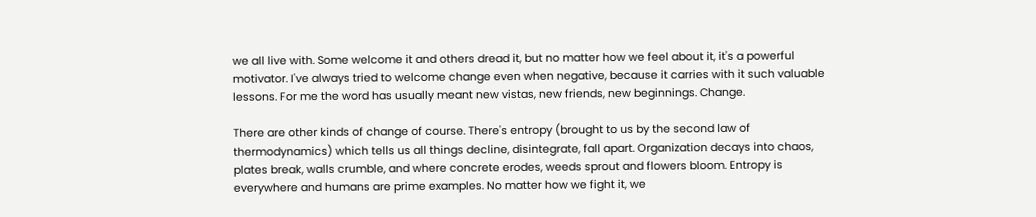we all live with. Some welcome it and others dread it, but no matter how we feel about it, it's a powerful motivator. I've always tried to welcome change even when negative, because it carries with it such valuable lessons. For me the word has usually meant new vistas, new friends, new beginnings. Change.

There are other kinds of change of course. There's entropy (brought to us by the second law of thermodynamics) which tells us all things decline, disintegrate, fall apart. Organization decays into chaos, plates break, walls crumble, and where concrete erodes, weeds sprout and flowers bloom. Entropy is everywhere and humans are prime examples. No matter how we fight it, we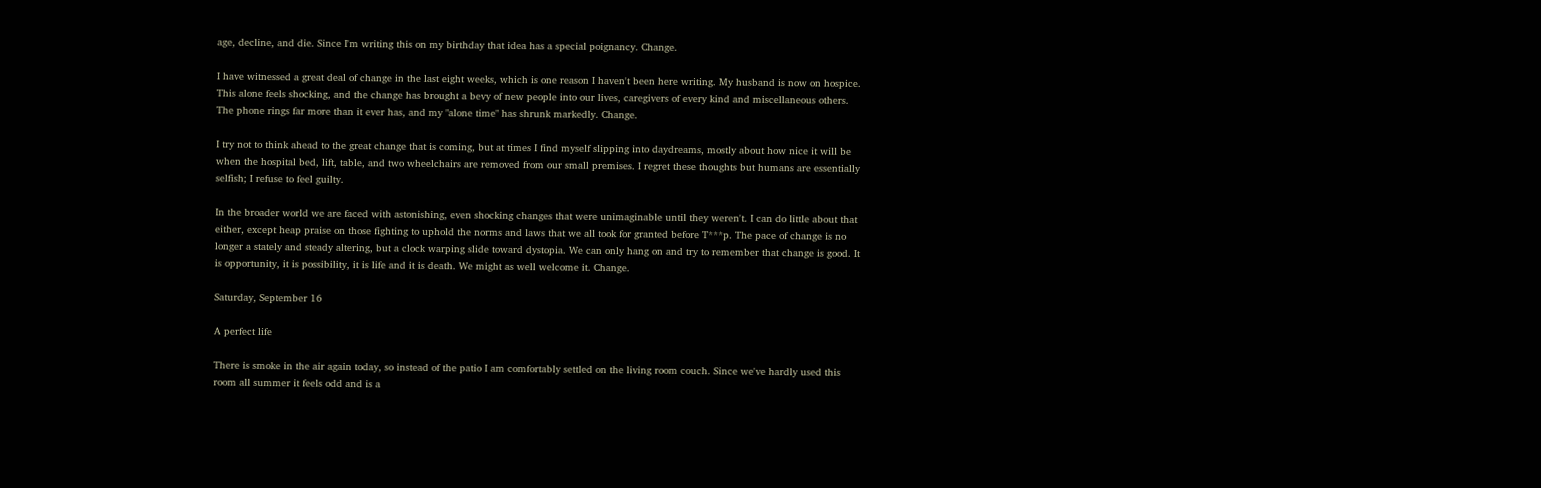age, decline, and die. Since I'm writing this on my birthday that idea has a special poignancy. Change.

I have witnessed a great deal of change in the last eight weeks, which is one reason I haven't been here writing. My husband is now on hospice. This alone feels shocking, and the change has brought a bevy of new people into our lives, caregivers of every kind and miscellaneous others. The phone rings far more than it ever has, and my "alone time" has shrunk markedly. Change.

I try not to think ahead to the great change that is coming, but at times I find myself slipping into daydreams, mostly about how nice it will be when the hospital bed, lift, table, and two wheelchairs are removed from our small premises. I regret these thoughts but humans are essentially selfish; I refuse to feel guilty.

In the broader world we are faced with astonishing, even shocking changes that were unimaginable until they weren't. I can do little about that either, except heap praise on those fighting to uphold the norms and laws that we all took for granted before T***p. The pace of change is no longer a stately and steady altering, but a clock warping slide toward dystopia. We can only hang on and try to remember that change is good. It is opportunity, it is possibility, it is life and it is death. We might as well welcome it. Change.

Saturday, September 16

A perfect life

There is smoke in the air again today, so instead of the patio I am comfortably settled on the living room couch. Since we've hardly used this room all summer it feels odd and is a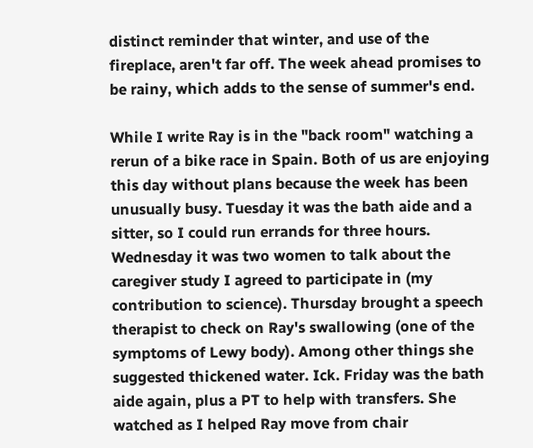distinct reminder that winter, and use of the fireplace, aren't far off. The week ahead promises to be rainy, which adds to the sense of summer's end.

While I write Ray is in the "back room" watching a rerun of a bike race in Spain. Both of us are enjoying this day without plans because the week has been unusually busy. Tuesday it was the bath aide and a sitter, so I could run errands for three hours. Wednesday it was two women to talk about the caregiver study I agreed to participate in (my contribution to science). Thursday brought a speech therapist to check on Ray's swallowing (one of the symptoms of Lewy body). Among other things she suggested thickened water. Ick. Friday was the bath aide again, plus a PT to help with transfers. She watched as I helped Ray move from chair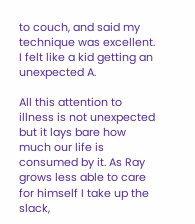to couch, and said my technique was excellent. I felt like a kid getting an unexpected A.

All this attention to illness is not unexpected but it lays bare how much our life is consumed by it. As Ray grows less able to care for himself I take up the slack,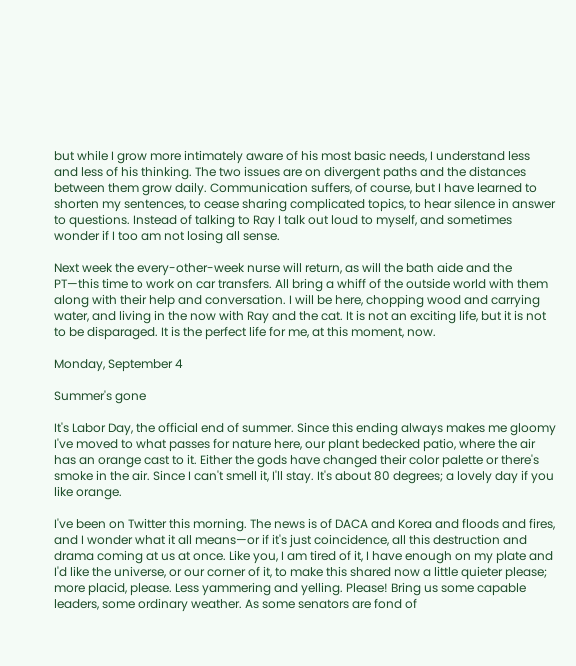but while I grow more intimately aware of his most basic needs, I understand less and less of his thinking. The two issues are on divergent paths and the distances between them grow daily. Communication suffers, of course, but I have learned to shorten my sentences, to cease sharing complicated topics, to hear silence in answer to questions. Instead of talking to Ray I talk out loud to myself, and sometimes wonder if I too am not losing all sense.

Next week the every-other-week nurse will return, as will the bath aide and the PT—this time to work on car transfers. All bring a whiff of the outside world with them along with their help and conversation. I will be here, chopping wood and carrying water, and living in the now with Ray and the cat. It is not an exciting life, but it is not to be disparaged. It is the perfect life for me, at this moment, now.

Monday, September 4

Summer's gone

It's Labor Day, the official end of summer. Since this ending always makes me gloomy I've moved to what passes for nature here, our plant bedecked patio, where the air has an orange cast to it. Either the gods have changed their color palette or there's smoke in the air. Since I can't smell it, I'll stay. It's about 80 degrees; a lovely day if you like orange.

I've been on Twitter this morning. The news is of DACA and Korea and floods and fires, and I wonder what it all means—or if it's just coincidence, all this destruction and drama coming at us at once. Like you, I am tired of it, I have enough on my plate and I'd like the universe, or our corner of it, to make this shared now a little quieter please; more placid, please. Less yammering and yelling. Please! Bring us some capable leaders, some ordinary weather. As some senators are fond of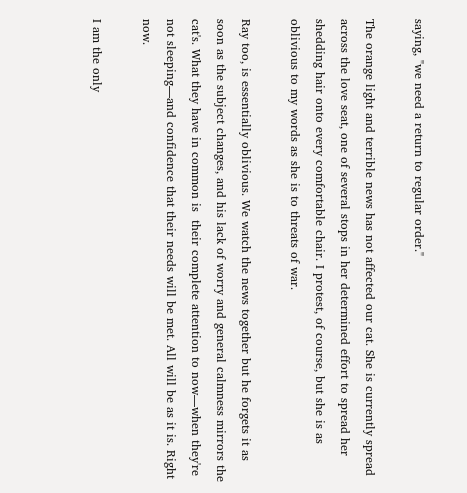saying, "we need a return to regular order."

The orange light and terrible news has not affected our cat. She is currently spread across the love seat, one of several stops in her determined effort to spread her shedding hair onto every comfortable chair. I protest, of course, but she is as oblivious to my words as she is to threats of war.

Ray too, is essentially oblivious. We watch the news together but he forgets it as soon as the subject changes, and his lack of worry and general calmness mirrors the cat's. What they have in common is  their complete attention to now—when they're not sleeping—and confidence that their needs will be met. All will be as it is. Right now.

I am the only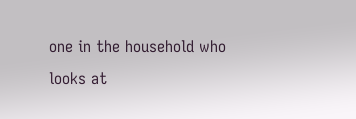one in the household who looks at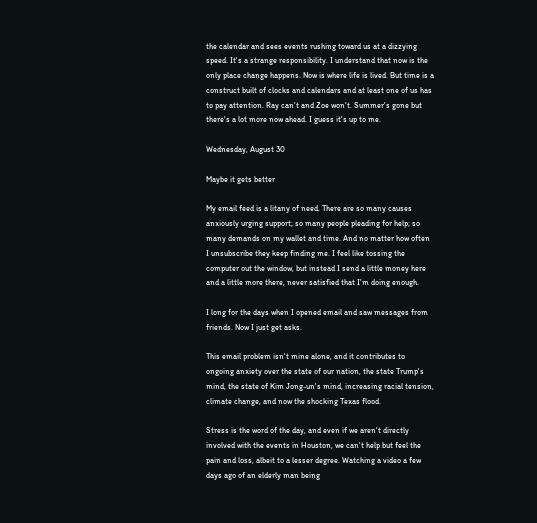the calendar and sees events rushing toward us at a dizzying speed. It's a strange responsibility. I understand that now is the only place change happens. Now is where life is lived. But time is a construct built of clocks and calendars and at least one of us has to pay attention. Ray can't and Zoe won't. Summer's gone but there's a lot more now ahead. I guess it's up to me.

Wednesday, August 30

Maybe it gets better

My email feed is a litany of need. There are so many causes anxiously urging support; so many people pleading for help; so many demands on my wallet and time. And no matter how often I unsubscribe they keep finding me. I feel like tossing the computer out the window, but instead I send a little money here and a little more there, never satisfied that I'm doing enough.

I long for the days when I opened email and saw messages from friends. Now I just get asks.

This email problem isn't mine alone, and it contributes to ongoing anxiety over the state of our nation, the state Trump's mind, the state of Kim Jong-un's mind, increasing racial tension, climate change, and now the shocking Texas flood.

Stress is the word of the day, and even if we aren't directly involved with the events in Houston, we can't help but feel the pain and loss, albeit to a lesser degree. Watching a video a few days ago of an elderly man being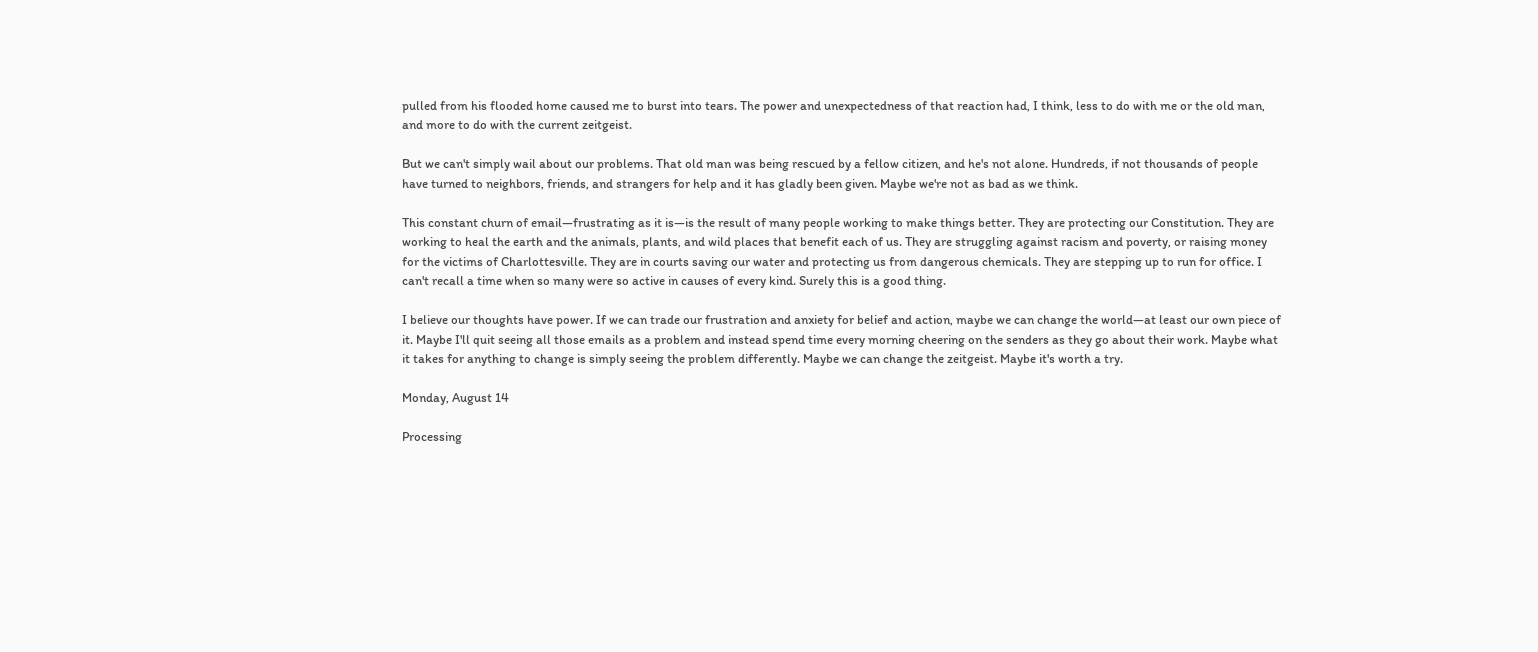pulled from his flooded home caused me to burst into tears. The power and unexpectedness of that reaction had, I think, less to do with me or the old man, and more to do with the current zeitgeist.

But we can't simply wail about our problems. That old man was being rescued by a fellow citizen, and he's not alone. Hundreds, if not thousands of people have turned to neighbors, friends, and strangers for help and it has gladly been given. Maybe we're not as bad as we think.

This constant churn of email—frustrating as it is—is the result of many people working to make things better. They are protecting our Constitution. They are working to heal the earth and the animals, plants, and wild places that benefit each of us. They are struggling against racism and poverty, or raising money for the victims of Charlottesville. They are in courts saving our water and protecting us from dangerous chemicals. They are stepping up to run for office. I can't recall a time when so many were so active in causes of every kind. Surely this is a good thing.

I believe our thoughts have power. If we can trade our frustration and anxiety for belief and action, maybe we can change the world—at least our own piece of it. Maybe I'll quit seeing all those emails as a problem and instead spend time every morning cheering on the senders as they go about their work. Maybe what it takes for anything to change is simply seeing the problem differently. Maybe we can change the zeitgeist. Maybe it's worth a try.

Monday, August 14

Processing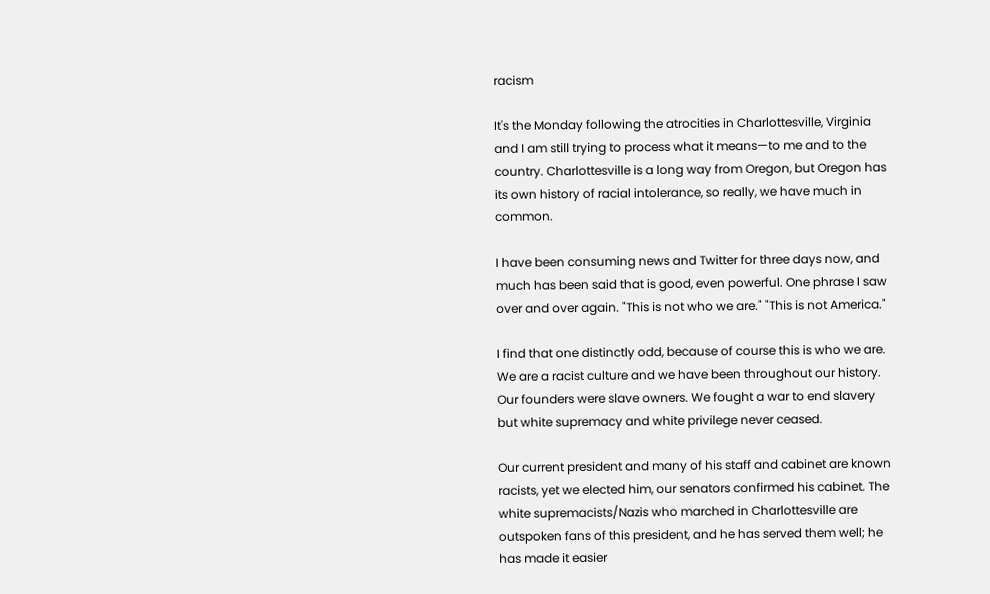racism

It's the Monday following the atrocities in Charlottesville, Virginia and I am still trying to process what it means—to me and to the country. Charlottesville is a long way from Oregon, but Oregon has its own history of racial intolerance, so really, we have much in common.

I have been consuming news and Twitter for three days now, and much has been said that is good, even powerful. One phrase I saw over and over again. "This is not who we are." "This is not America."

I find that one distinctly odd, because of course this is who we are. We are a racist culture and we have been throughout our history. Our founders were slave owners. We fought a war to end slavery but white supremacy and white privilege never ceased.

Our current president and many of his staff and cabinet are known racists, yet we elected him, our senators confirmed his cabinet. The white supremacists/Nazis who marched in Charlottesville are outspoken fans of this president, and he has served them well; he has made it easier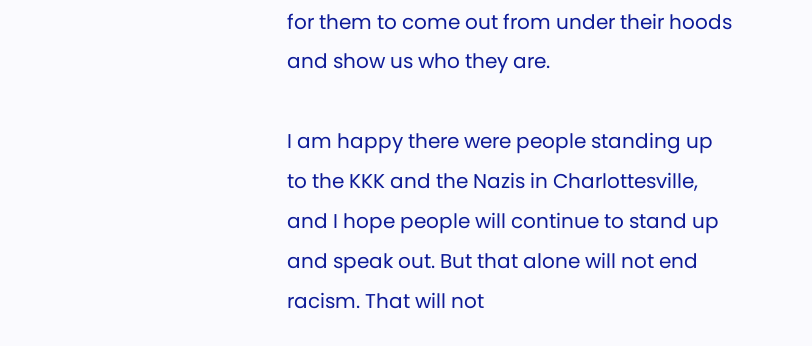for them to come out from under their hoods and show us who they are.

I am happy there were people standing up to the KKK and the Nazis in Charlottesville, and I hope people will continue to stand up and speak out. But that alone will not end racism. That will not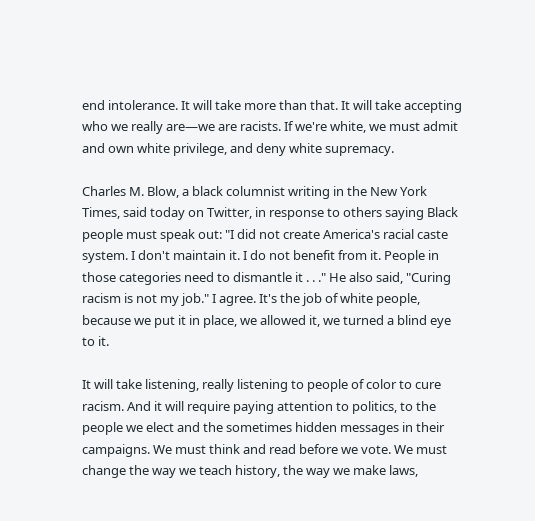end intolerance. It will take more than that. It will take accepting who we really are—we are racists. If we're white, we must admit and own white privilege, and deny white supremacy.

Charles M. Blow, a black columnist writing in the New York Times, said today on Twitter, in response to others saying Black people must speak out: "I did not create America's racial caste system. I don't maintain it. I do not benefit from it. People in those categories need to dismantle it . . ." He also said, "Curing racism is not my job." I agree. It's the job of white people, because we put it in place, we allowed it, we turned a blind eye to it.

It will take listening, really listening to people of color to cure racism. And it will require paying attention to politics, to the people we elect and the sometimes hidden messages in their campaigns. We must think and read before we vote. We must change the way we teach history, the way we make laws,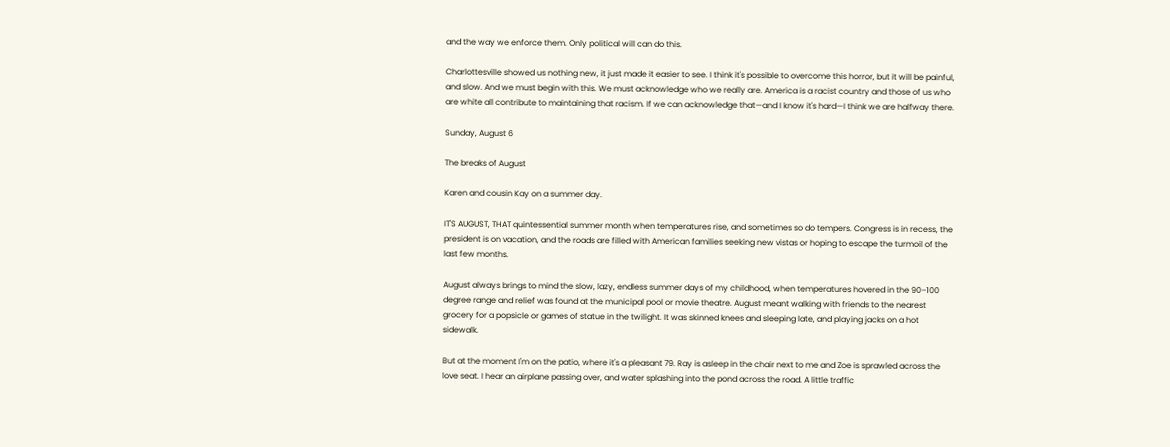and the way we enforce them. Only political will can do this.

Charlottesville showed us nothing new, it just made it easier to see. I think it's possible to overcome this horror, but it will be painful, and slow. And we must begin with this. We must acknowledge who we really are. America is a racist country and those of us who are white all contribute to maintaining that racism. If we can acknowledge that—and I know it's hard—I think we are halfway there.

Sunday, August 6

The breaks of August

Karen and cousin Kay on a summer day.

IT'S AUGUST, THAT quintessential summer month when temperatures rise, and sometimes so do tempers. Congress is in recess, the president is on vacation, and the roads are filled with American families seeking new vistas or hoping to escape the turmoil of the last few months.

August always brings to mind the slow, lazy, endless summer days of my childhood, when temperatures hovered in the 90–100 degree range and relief was found at the municipal pool or movie theatre. August meant walking with friends to the nearest grocery for a popsicle or games of statue in the twilight. It was skinned knees and sleeping late, and playing jacks on a hot sidewalk.

But at the moment I'm on the patio, where it's a pleasant 79. Ray is asleep in the chair next to me and Zoe is sprawled across the love seat. I hear an airplane passing over, and water splashing into the pond across the road. A little traffic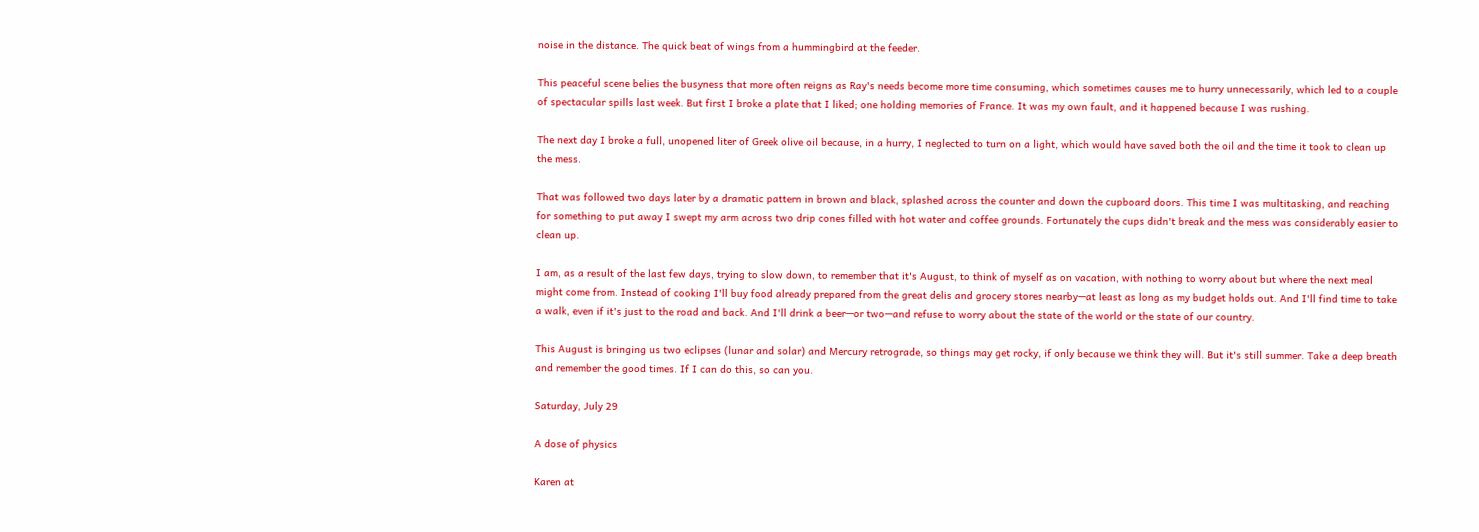noise in the distance. The quick beat of wings from a hummingbird at the feeder.

This peaceful scene belies the busyness that more often reigns as Ray's needs become more time consuming, which sometimes causes me to hurry unnecessarily, which led to a couple of spectacular spills last week. But first I broke a plate that I liked; one holding memories of France. It was my own fault, and it happened because I was rushing.

The next day I broke a full, unopened liter of Greek olive oil because, in a hurry, I neglected to turn on a light, which would have saved both the oil and the time it took to clean up the mess.

That was followed two days later by a dramatic pattern in brown and black, splashed across the counter and down the cupboard doors. This time I was multitasking, and reaching for something to put away I swept my arm across two drip cones filled with hot water and coffee grounds. Fortunately the cups didn't break and the mess was considerably easier to clean up.

I am, as a result of the last few days, trying to slow down, to remember that it's August, to think of myself as on vacation, with nothing to worry about but where the next meal might come from. Instead of cooking I'll buy food already prepared from the great delis and grocery stores nearby—at least as long as my budget holds out. And I'll find time to take a walk, even if it's just to the road and back. And I'll drink a beer—or two—and refuse to worry about the state of the world or the state of our country.

This August is bringing us two eclipses (lunar and solar) and Mercury retrograde, so things may get rocky, if only because we think they will. But it's still summer. Take a deep breath and remember the good times. If I can do this, so can you.

Saturday, July 29

A dose of physics

Karen at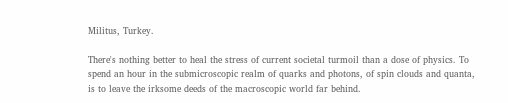Militus, Turkey.

There's nothing better to heal the stress of current societal turmoil than a dose of physics. To spend an hour in the submicroscopic realm of quarks and photons, of spin clouds and quanta, is to leave the irksome deeds of the macroscopic world far behind.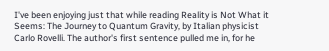I've been enjoying just that while reading Reality is Not What it Seems: The Journey to Quantum Gravity, by Italian physicist Carlo Rovelli. The author's first sentence pulled me in, for he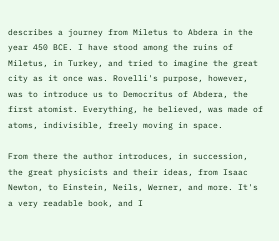describes a journey from Miletus to Abdera in the year 450 BCE. I have stood among the ruins of Miletus, in Turkey, and tried to imagine the great city as it once was. Rovelli's purpose, however, was to introduce us to Democritus of Abdera, the first atomist. Everything, he believed, was made of atoms, indivisible, freely moving in space.

From there the author introduces, in succession, the great physicists and their ideas, from Isaac Newton, to Einstein, Neils, Werner, and more. It's a very readable book, and I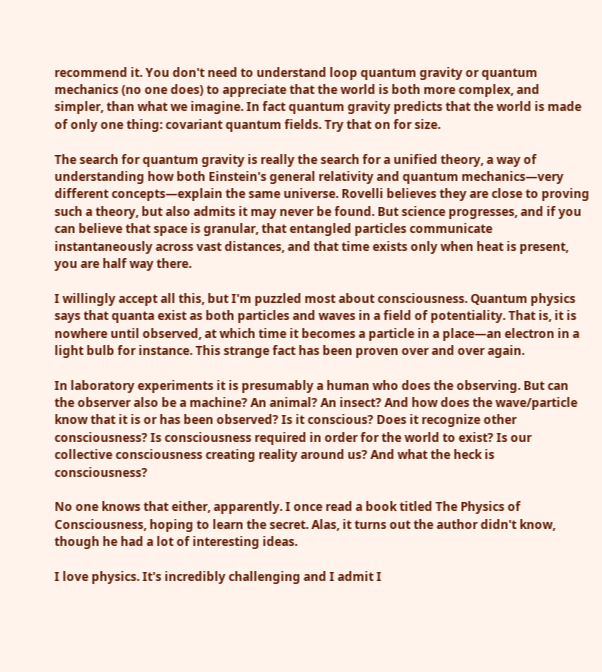recommend it. You don't need to understand loop quantum gravity or quantum mechanics (no one does) to appreciate that the world is both more complex, and simpler, than what we imagine. In fact quantum gravity predicts that the world is made of only one thing: covariant quantum fields. Try that on for size.

The search for quantum gravity is really the search for a unified theory, a way of understanding how both Einstein's general relativity and quantum mechanics—very different concepts—explain the same universe. Rovelli believes they are close to proving such a theory, but also admits it may never be found. But science progresses, and if you can believe that space is granular, that entangled particles communicate instantaneously across vast distances, and that time exists only when heat is present, you are half way there.

I willingly accept all this, but I'm puzzled most about consciousness. Quantum physics says that quanta exist as both particles and waves in a field of potentiality. That is, it is nowhere until observed, at which time it becomes a particle in a place—an electron in a light bulb for instance. This strange fact has been proven over and over again.

In laboratory experiments it is presumably a human who does the observing. But can the observer also be a machine? An animal? An insect? And how does the wave/particle know that it is or has been observed? Is it conscious? Does it recognize other consciousness? Is consciousness required in order for the world to exist? Is our collective consciousness creating reality around us? And what the heck is consciousness?

No one knows that either, apparently. I once read a book titled The Physics of Consciousness, hoping to learn the secret. Alas, it turns out the author didn't know, though he had a lot of interesting ideas.

I love physics. It's incredibly challenging and I admit I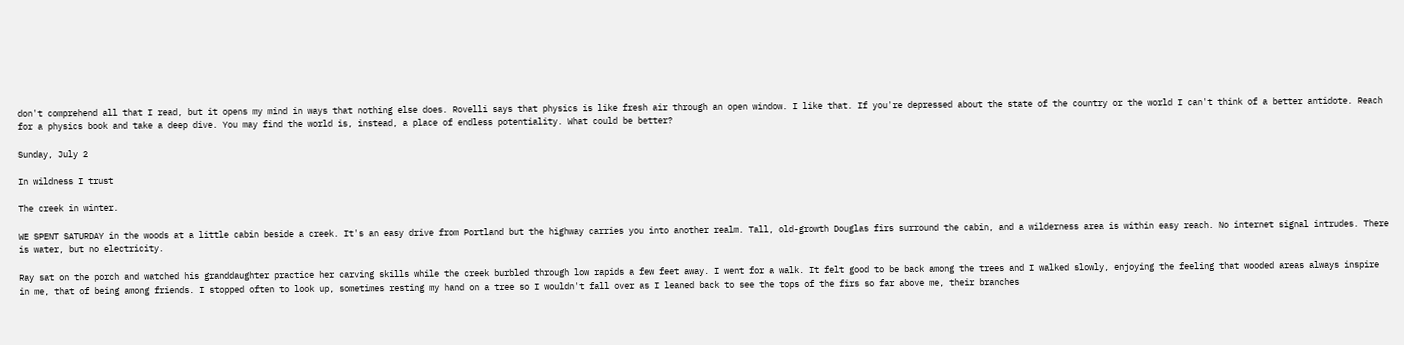don't comprehend all that I read, but it opens my mind in ways that nothing else does. Rovelli says that physics is like fresh air through an open window. I like that. If you're depressed about the state of the country or the world I can't think of a better antidote. Reach for a physics book and take a deep dive. You may find the world is, instead, a place of endless potentiality. What could be better?

Sunday, July 2

In wildness I trust

The creek in winter.

WE SPENT SATURDAY in the woods at a little cabin beside a creek. It's an easy drive from Portland but the highway carries you into another realm. Tall, old-growth Douglas firs surround the cabin, and a wilderness area is within easy reach. No internet signal intrudes. There is water, but no electricity.

Ray sat on the porch and watched his granddaughter practice her carving skills while the creek burbled through low rapids a few feet away. I went for a walk. It felt good to be back among the trees and I walked slowly, enjoying the feeling that wooded areas always inspire in me, that of being among friends. I stopped often to look up, sometimes resting my hand on a tree so I wouldn't fall over as I leaned back to see the tops of the firs so far above me, their branches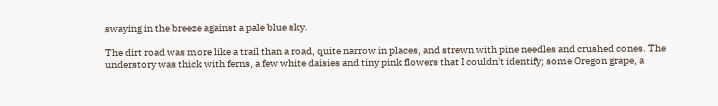swaying in the breeze against a pale blue sky.

The dirt road was more like a trail than a road, quite narrow in places, and strewn with pine needles and crushed cones. The understory was thick with ferns, a few white daisies and tiny pink flowers that I couldn't identify; some Oregon grape, a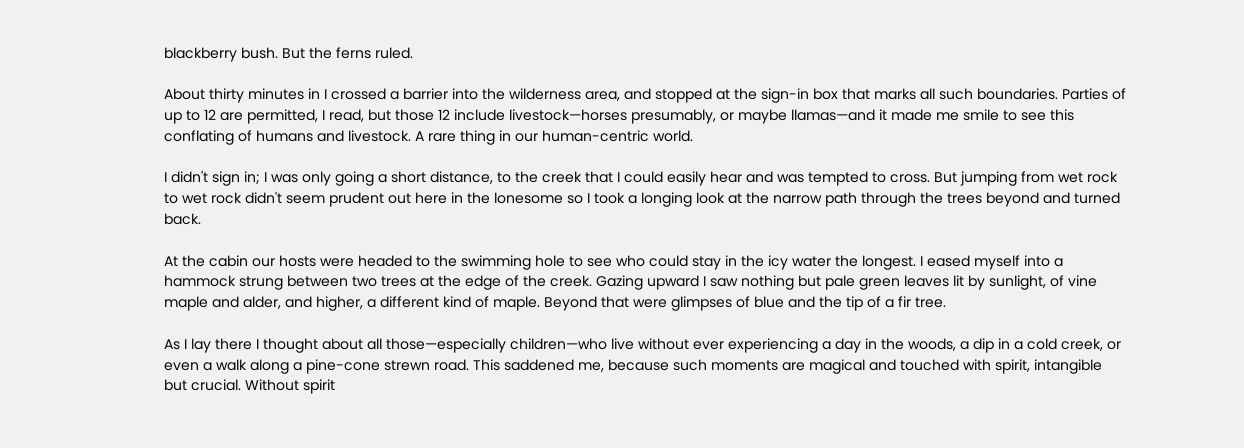blackberry bush. But the ferns ruled.

About thirty minutes in I crossed a barrier into the wilderness area, and stopped at the sign-in box that marks all such boundaries. Parties of up to 12 are permitted, I read, but those 12 include livestock—horses presumably, or maybe llamas—and it made me smile to see this conflating of humans and livestock. A rare thing in our human-centric world.

I didn't sign in; I was only going a short distance, to the creek that I could easily hear and was tempted to cross. But jumping from wet rock to wet rock didn't seem prudent out here in the lonesome so I took a longing look at the narrow path through the trees beyond and turned back.

At the cabin our hosts were headed to the swimming hole to see who could stay in the icy water the longest. I eased myself into a hammock strung between two trees at the edge of the creek. Gazing upward I saw nothing but pale green leaves lit by sunlight, of vine maple and alder, and higher, a different kind of maple. Beyond that were glimpses of blue and the tip of a fir tree.

As I lay there I thought about all those—especially children—who live without ever experiencing a day in the woods, a dip in a cold creek, or even a walk along a pine-cone strewn road. This saddened me, because such moments are magical and touched with spirit, intangible but crucial. Without spirit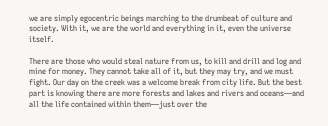we are simply egocentric beings marching to the drumbeat of culture and society. With it, we are the world and everything in it, even the universe itself.

There are those who would steal nature from us, to kill and drill and log and mine for money. They cannot take all of it, but they may try, and we must fight. Our day on the creek was a welcome break from city life. But the best part is knowing there are more forests and lakes and rivers and oceans—and all the life contained within them—just over the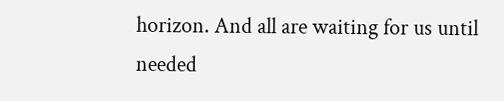horizon. And all are waiting for us until needed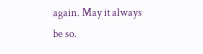again. May it always be so.